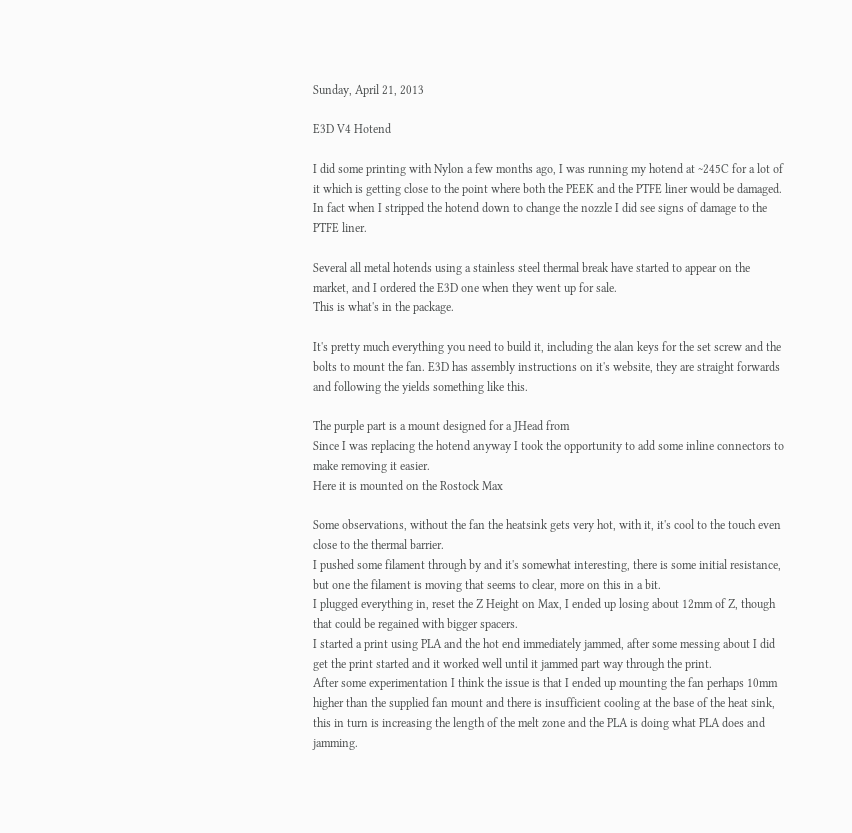Sunday, April 21, 2013

E3D V4 Hotend

I did some printing with Nylon a few months ago, I was running my hotend at ~245C for a lot of it which is getting close to the point where both the PEEK and the PTFE liner would be damaged. In fact when I stripped the hotend down to change the nozzle I did see signs of damage to the PTFE liner.

Several all metal hotends using a stainless steel thermal break have started to appear on the market, and I ordered the E3D one when they went up for sale.
This is what's in the package.

It's pretty much everything you need to build it, including the alan keys for the set screw and the bolts to mount the fan. E3D has assembly instructions on it's website, they are straight forwards and following the yields something like this.

The purple part is a mount designed for a JHead from
Since I was replacing the hotend anyway I took the opportunity to add some inline connectors to make removing it easier.
Here it is mounted on the Rostock Max

Some observations, without the fan the heatsink gets very hot, with it, it's cool to the touch even close to the thermal barrier.
I pushed some filament through by and it's somewhat interesting, there is some initial resistance, but one the filament is moving that seems to clear, more on this in a bit.
I plugged everything in, reset the Z Height on Max, I ended up losing about 12mm of Z, though that could be regained with bigger spacers.
I started a print using PLA and the hot end immediately jammed, after some messing about I did get the print started and it worked well until it jammed part way through the print.
After some experimentation I think the issue is that I ended up mounting the fan perhaps 10mm higher than the supplied fan mount and there is insufficient cooling at the base of the heat sink, this in turn is increasing the length of the melt zone and the PLA is doing what PLA does and jamming.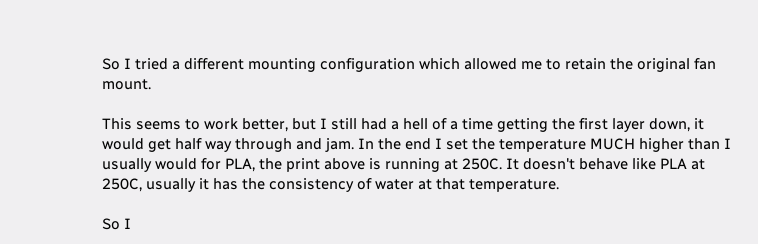So I tried a different mounting configuration which allowed me to retain the original fan mount.

This seems to work better, but I still had a hell of a time getting the first layer down, it would get half way through and jam. In the end I set the temperature MUCH higher than I usually would for PLA, the print above is running at 250C. It doesn't behave like PLA at 250C, usually it has the consistency of water at that temperature.

So I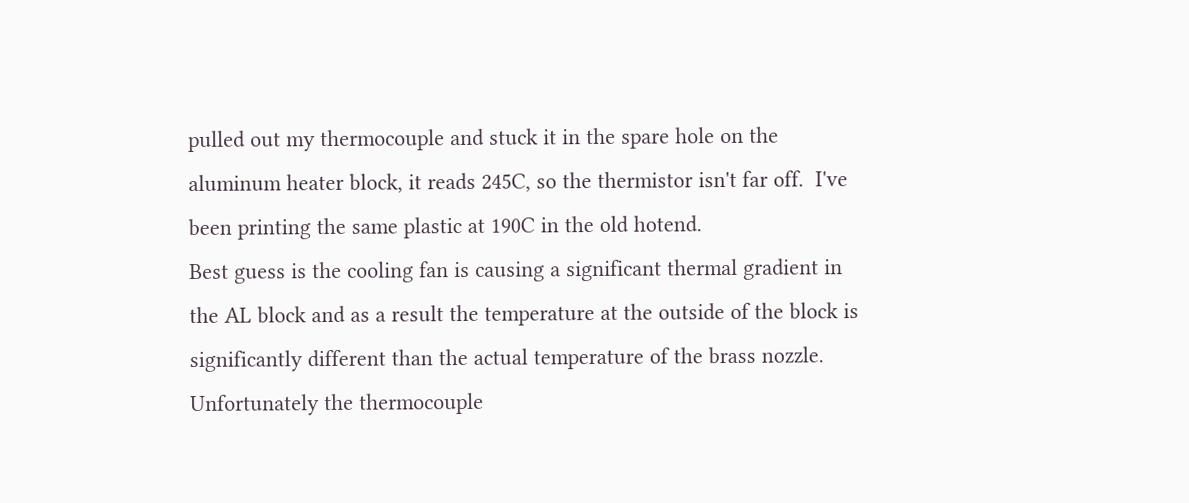pulled out my thermocouple and stuck it in the spare hole on the aluminum heater block, it reads 245C, so the thermistor isn't far off.  I've been printing the same plastic at 190C in the old hotend.
Best guess is the cooling fan is causing a significant thermal gradient in the AL block and as a result the temperature at the outside of the block is significantly different than the actual temperature of the brass nozzle. Unfortunately the thermocouple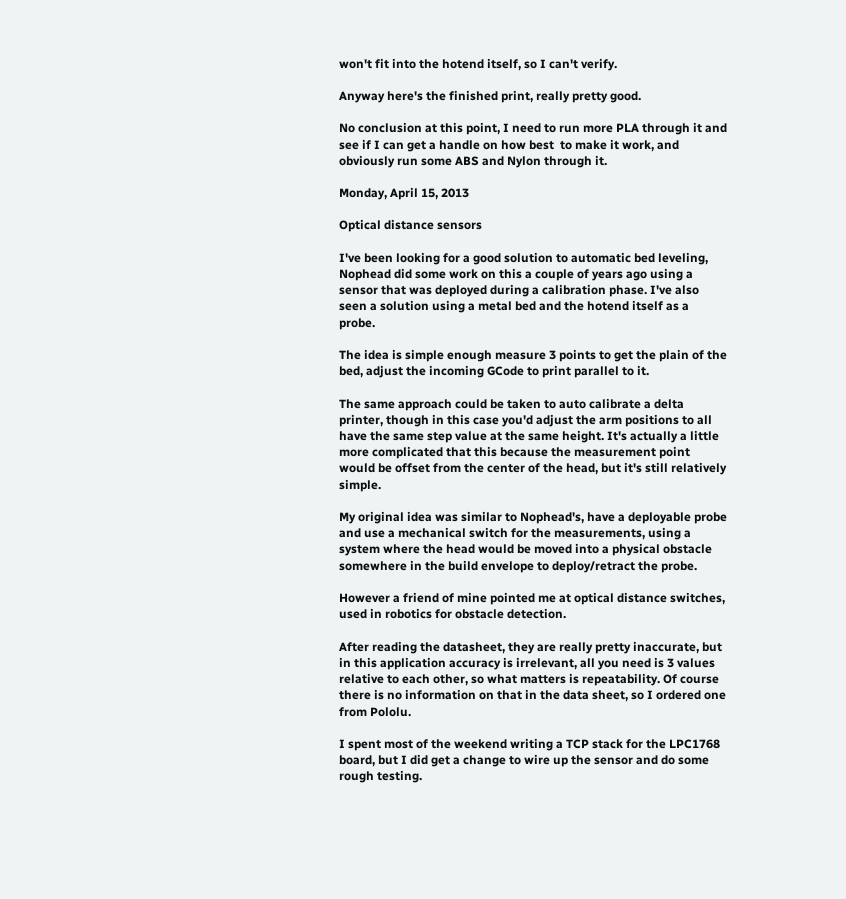won't fit into the hotend itself, so I can't verify.

Anyway here's the finished print, really pretty good.

No conclusion at this point, I need to run more PLA through it and see if I can get a handle on how best  to make it work, and obviously run some ABS and Nylon through it.

Monday, April 15, 2013

Optical distance sensors

I've been looking for a good solution to automatic bed leveling, Nophead did some work on this a couple of years ago using a sensor that was deployed during a calibration phase. I've also seen a solution using a metal bed and the hotend itself as a probe.

The idea is simple enough measure 3 points to get the plain of the bed, adjust the incoming GCode to print parallel to it.

The same approach could be taken to auto calibrate a delta printer, though in this case you'd adjust the arm positions to all have the same step value at the same height. It's actually a little more complicated that this because the measurement point would be offset from the center of the head, but it's still relatively simple.

My original idea was similar to Nophead's, have a deployable probe and use a mechanical switch for the measurements, using a system where the head would be moved into a physical obstacle somewhere in the build envelope to deploy/retract the probe.

However a friend of mine pointed me at optical distance switches, used in robotics for obstacle detection.

After reading the datasheet, they are really pretty inaccurate, but in this application accuracy is irrelevant, all you need is 3 values relative to each other, so what matters is repeatability. Of course there is no information on that in the data sheet, so I ordered one from Pololu.

I spent most of the weekend writing a TCP stack for the LPC1768 board, but I did get a change to wire up the sensor and do some rough testing.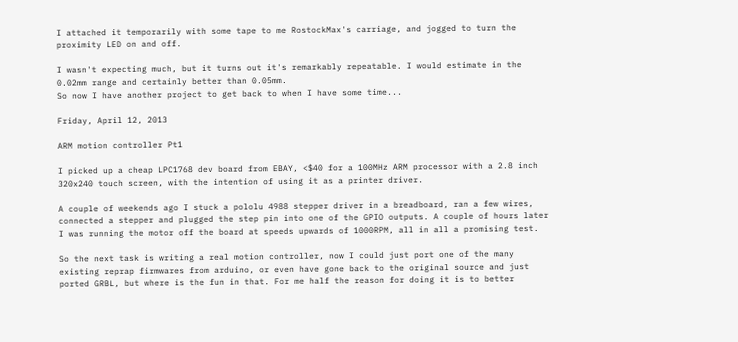I attached it temporarily with some tape to me RostockMax's carriage, and jogged to turn the proximity LED on and off.

I wasn't expecting much, but it turns out it's remarkably repeatable. I would estimate in the 0.02mm range and certainly better than 0.05mm.
So now I have another project to get back to when I have some time...

Friday, April 12, 2013

ARM motion controller Pt1

I picked up a cheap LPC1768 dev board from EBAY, <$40 for a 100MHz ARM processor with a 2.8 inch 320x240 touch screen, with the intention of using it as a printer driver.

A couple of weekends ago I stuck a pololu 4988 stepper driver in a breadboard, ran a few wires, connected a stepper and plugged the step pin into one of the GPIO outputs. A couple of hours later I was running the motor off the board at speeds upwards of 1000RPM, all in all a promising test.

So the next task is writing a real motion controller, now I could just port one of the many existing reprap firmwares from arduino, or even have gone back to the original source and just ported GRBL, but where is the fun in that. For me half the reason for doing it is to better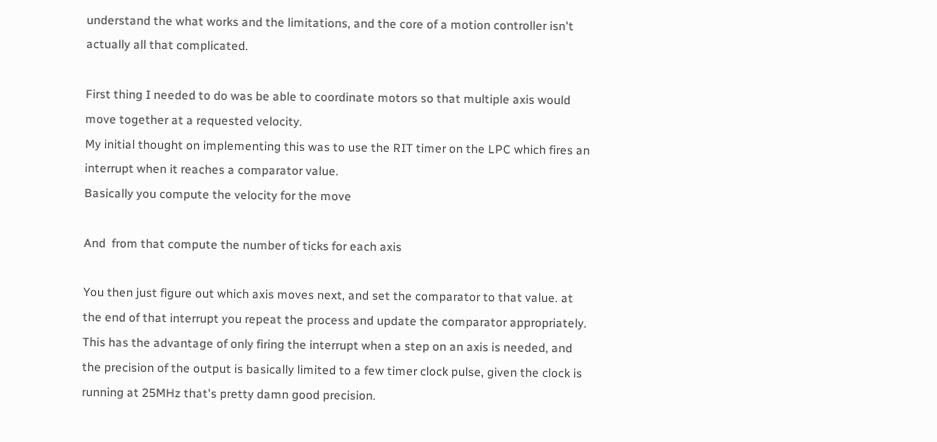understand the what works and the limitations, and the core of a motion controller isn't actually all that complicated.

First thing I needed to do was be able to coordinate motors so that multiple axis would move together at a requested velocity.
My initial thought on implementing this was to use the RIT timer on the LPC which fires an interrupt when it reaches a comparator value.
Basically you compute the velocity for the move

And  from that compute the number of ticks for each axis

You then just figure out which axis moves next, and set the comparator to that value. at the end of that interrupt you repeat the process and update the comparator appropriately.
This has the advantage of only firing the interrupt when a step on an axis is needed, and the precision of the output is basically limited to a few timer clock pulse, given the clock is running at 25MHz that's pretty damn good precision.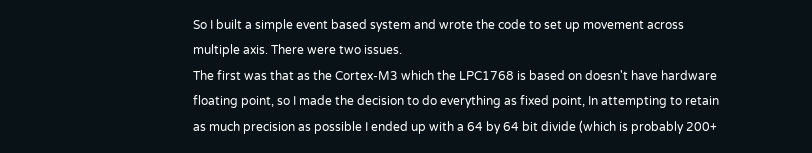So I built a simple event based system and wrote the code to set up movement across multiple axis. There were two issues.
The first was that as the Cortex-M3 which the LPC1768 is based on doesn't have hardware floating point, so I made the decision to do everything as fixed point, In attempting to retain as much precision as possible I ended up with a 64 by 64 bit divide (which is probably 200+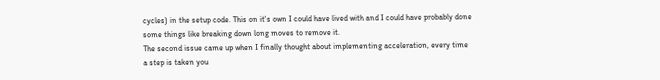cycles) in the setup code. This on it's own I could have lived with and I could have probably done some things like breaking down long moves to remove it.
The second issue came up when I finally thought about implementing acceleration, every time a step is taken you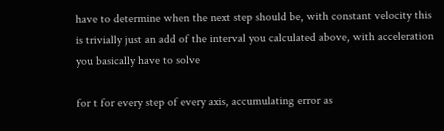have to determine when the next step should be, with constant velocity this is trivially just an add of the interval you calculated above, with acceleration you basically have to solve

for t for every step of every axis, accumulating error as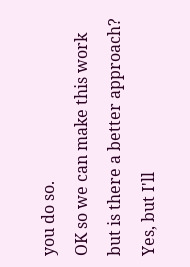you do so.
OK so we can make this work but is there a better approach?
Yes, but I'll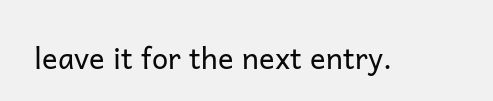leave it for the next entry.